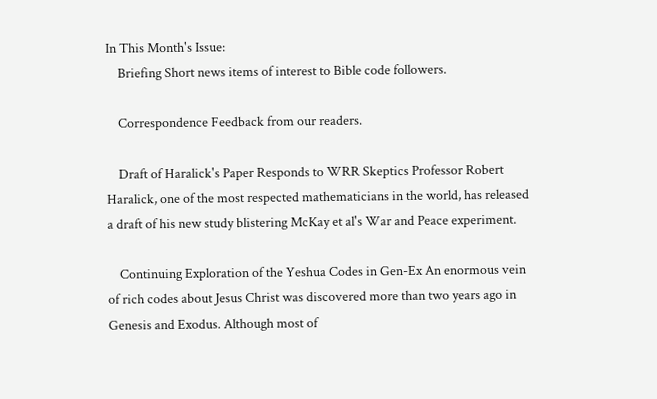In This Month's Issue:
    Briefing Short news items of interest to Bible code followers.

    Correspondence Feedback from our readers.

    Draft of Haralick's Paper Responds to WRR Skeptics Professor Robert Haralick, one of the most respected mathematicians in the world, has released a draft of his new study blistering McKay et al's War and Peace experiment.

    Continuing Exploration of the Yeshua Codes in Gen-Ex An enormous vein of rich codes about Jesus Christ was discovered more than two years ago in Genesis and Exodus. Although most of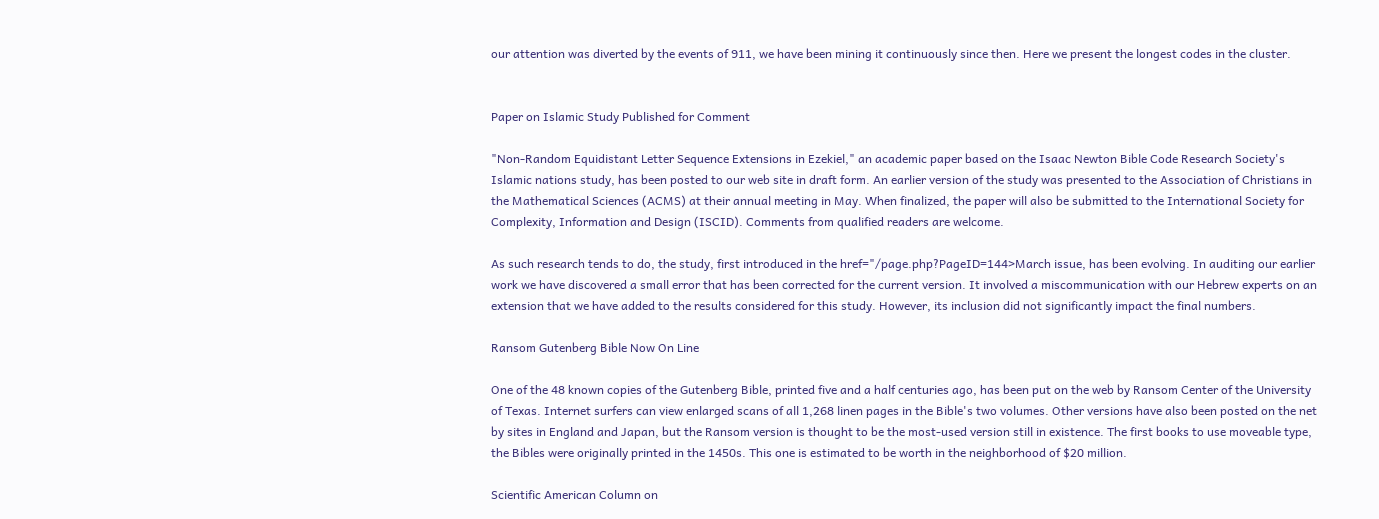our attention was diverted by the events of 911, we have been mining it continuously since then. Here we present the longest codes in the cluster.


Paper on Islamic Study Published for Comment

"Non-Random Equidistant Letter Sequence Extensions in Ezekiel," an academic paper based on the Isaac Newton Bible Code Research Society's Islamic nations study, has been posted to our web site in draft form. An earlier version of the study was presented to the Association of Christians in the Mathematical Sciences (ACMS) at their annual meeting in May. When finalized, the paper will also be submitted to the International Society for Complexity, Information and Design (ISCID). Comments from qualified readers are welcome.

As such research tends to do, the study, first introduced in the href="/page.php?PageID=144>March issue, has been evolving. In auditing our earlier work we have discovered a small error that has been corrected for the current version. It involved a miscommunication with our Hebrew experts on an extension that we have added to the results considered for this study. However, its inclusion did not significantly impact the final numbers.

Ransom Gutenberg Bible Now On Line

One of the 48 known copies of the Gutenberg Bible, printed five and a half centuries ago, has been put on the web by Ransom Center of the University of Texas. Internet surfers can view enlarged scans of all 1,268 linen pages in the Bible's two volumes. Other versions have also been posted on the net by sites in England and Japan, but the Ransom version is thought to be the most-used version still in existence. The first books to use moveable type, the Bibles were originally printed in the 1450s. This one is estimated to be worth in the neighborhood of $20 million.

Scientific American Column on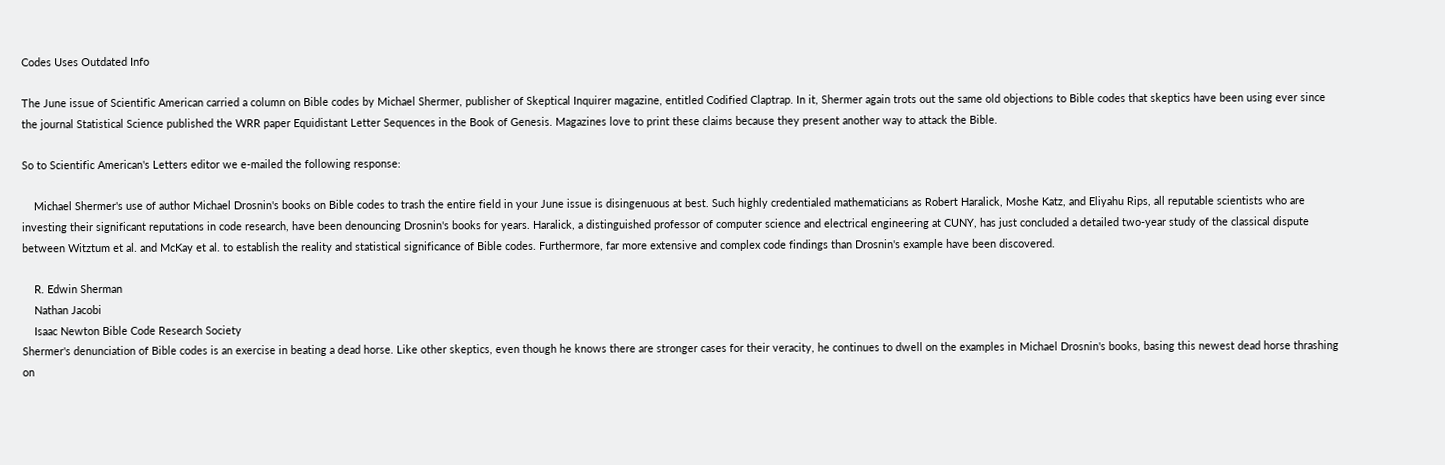Codes Uses Outdated Info

The June issue of Scientific American carried a column on Bible codes by Michael Shermer, publisher of Skeptical Inquirer magazine, entitled Codified Claptrap. In it, Shermer again trots out the same old objections to Bible codes that skeptics have been using ever since the journal Statistical Science published the WRR paper Equidistant Letter Sequences in the Book of Genesis. Magazines love to print these claims because they present another way to attack the Bible.

So to Scientific American's Letters editor we e-mailed the following response:

    Michael Shermer's use of author Michael Drosnin's books on Bible codes to trash the entire field in your June issue is disingenuous at best. Such highly credentialed mathematicians as Robert Haralick, Moshe Katz, and Eliyahu Rips, all reputable scientists who are investing their significant reputations in code research, have been denouncing Drosnin's books for years. Haralick, a distinguished professor of computer science and electrical engineering at CUNY, has just concluded a detailed two-year study of the classical dispute between Witztum et al. and McKay et al. to establish the reality and statistical significance of Bible codes. Furthermore, far more extensive and complex code findings than Drosnin's example have been discovered.

    R. Edwin Sherman
    Nathan Jacobi
    Isaac Newton Bible Code Research Society
Shermer's denunciation of Bible codes is an exercise in beating a dead horse. Like other skeptics, even though he knows there are stronger cases for their veracity, he continues to dwell on the examples in Michael Drosnin's books, basing this newest dead horse thrashing on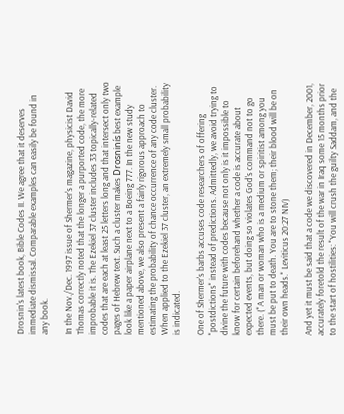Drosnin's latest book, Bible Codes II. We agree that it deserves immediate dismissal. Comparable examples can easily be found in any book.

In the Nov./Dec. 1997 issue of Shermer's magazine, physicist David Thomas correctly noted that the longer a purported code, the more improbable it is. The Ezekiel 37 cluster includes 33 topically-related codes that are each at least 25 letters long and that intersect only two pages of Hebrew text. Such a cluster makes Drosninís best example look like a paper airplane next to a Boeing 777. In the new study mentioned above, we also present a fairly rigorous approach to estimating the probability of chance occurrence of any code cluster. When applied to the Ezekiel 37 cluster, an extremely small probability is indicated.

One of Shermer's barbs accuses code researchers of offering "postdictions" instead of predictions. Admittedly, we avoid trying to divine the future with codes because not only is it impossible to know for certain beforehand whether a code is accurate about expected events, but doing so violates God's command not to go there. ("A man or woman who is a medium or spiritist among you must be put to death. You are to stone them; their blood will be on their own heads." Leviticus 20:27 NIV)

And yet it must be said that a code we discovered in December, 2001, accurately foretold the result of the war in Iraq some 15 months prior to the start of hostilities: "You will crush the guilty Saddam, and the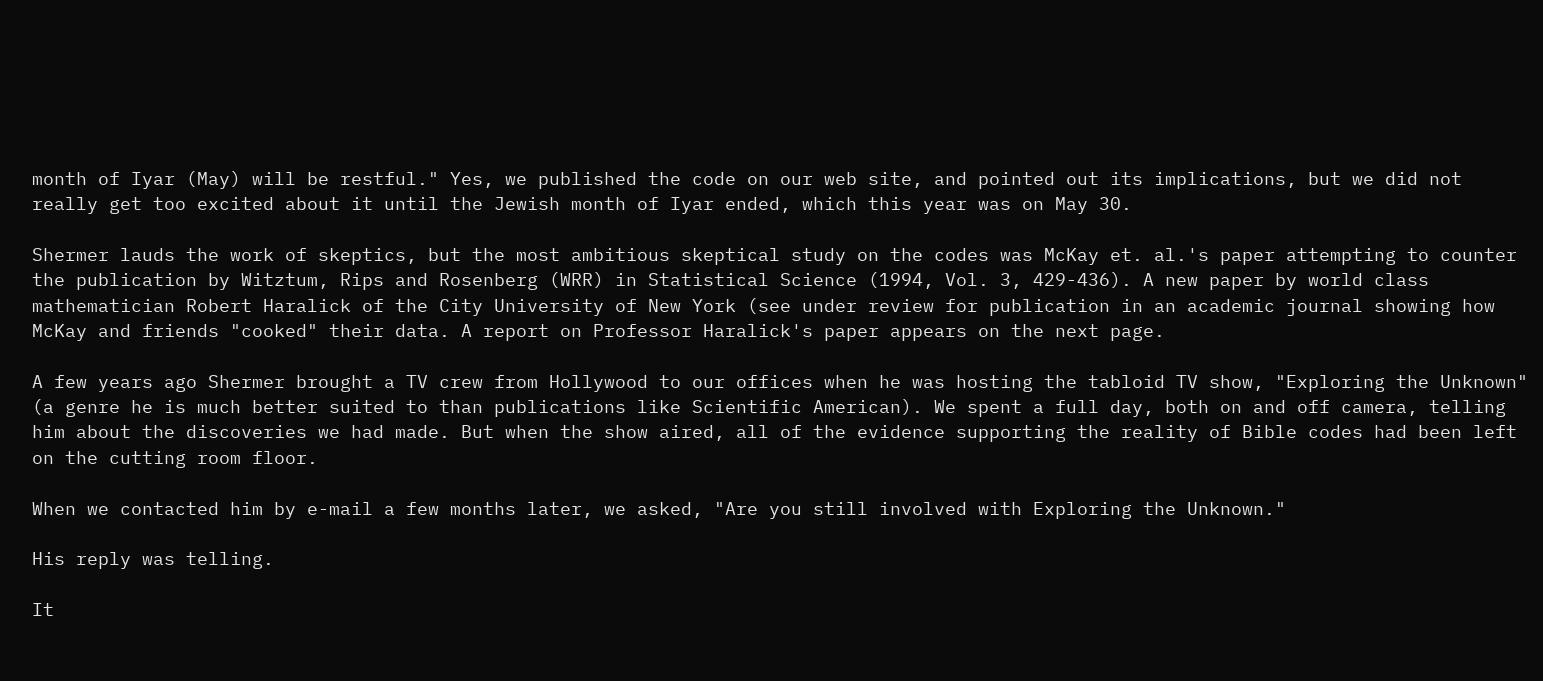month of Iyar (May) will be restful." Yes, we published the code on our web site, and pointed out its implications, but we did not really get too excited about it until the Jewish month of Iyar ended, which this year was on May 30.

Shermer lauds the work of skeptics, but the most ambitious skeptical study on the codes was McKay et. al.'s paper attempting to counter the publication by Witztum, Rips and Rosenberg (WRR) in Statistical Science (1994, Vol. 3, 429-436). A new paper by world class mathematician Robert Haralick of the City University of New York (see under review for publication in an academic journal showing how McKay and friends "cooked" their data. A report on Professor Haralick's paper appears on the next page.

A few years ago Shermer brought a TV crew from Hollywood to our offices when he was hosting the tabloid TV show, "Exploring the Unknown" (a genre he is much better suited to than publications like Scientific American). We spent a full day, both on and off camera, telling him about the discoveries we had made. But when the show aired, all of the evidence supporting the reality of Bible codes had been left on the cutting room floor.

When we contacted him by e-mail a few months later, we asked, "Are you still involved with Exploring the Unknown."

His reply was telling.

It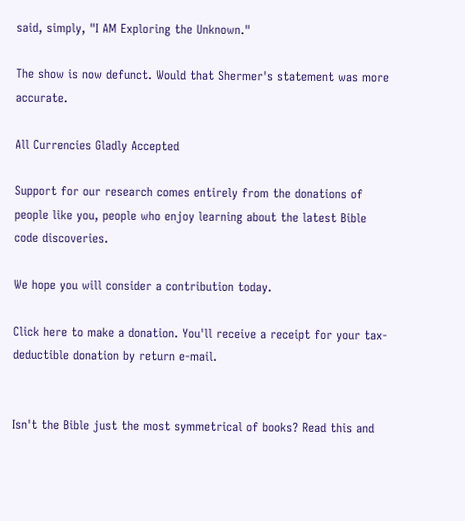said, simply, "I AM Exploring the Unknown."

The show is now defunct. Would that Shermer's statement was more accurate.

All Currencies Gladly Accepted

Support for our research comes entirely from the donations of people like you, people who enjoy learning about the latest Bible code discoveries.

We hope you will consider a contribution today.

Click here to make a donation. You'll receive a receipt for your tax-deductible donation by return e-mail.


Isn't the Bible just the most symmetrical of books? Read this and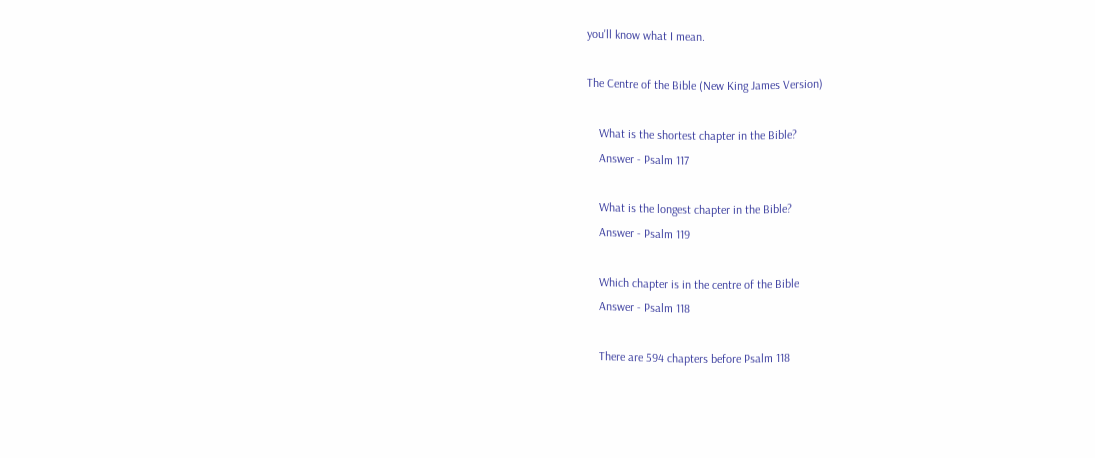you'll know what I mean.

The Centre of the Bible (New King James Version)

    What is the shortest chapter in the Bible?
    Answer - Psalm 117

    What is the longest chapter in the Bible?
    Answer - Psalm 119

    Which chapter is in the centre of the Bible
    Answer - Psalm 118

    There are 594 chapters before Psalm 118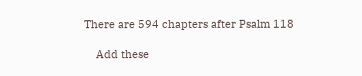There are 594 chapters after Psalm 118

    Add these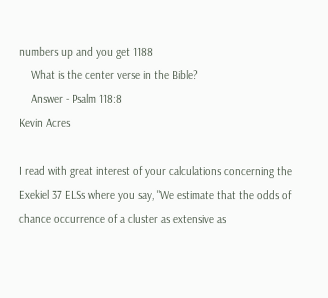numbers up and you get 1188
    What is the center verse in the Bible?
    Answer - Psalm 118:8
Kevin Acres

I read with great interest of your calculations concerning the Exekiel 37 ELSs where you say, "We estimate that the odds of chance occurrence of a cluster as extensive as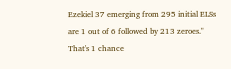Ezekiel 37 emerging from 295 initial ELSs are 1 out of 6 followed by 213 zeroes." That's 1 chance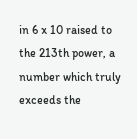in 6 x 10 raised to the 213th power, a number which truly exceeds the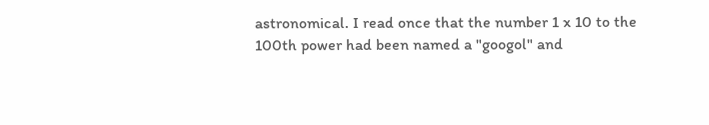astronomical. I read once that the number 1 x 10 to the 100th power had been named a "googol" and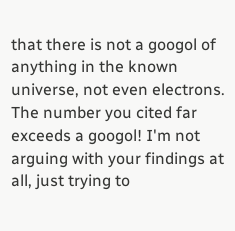that there is not a googol of anything in the known universe, not even electrons. The number you cited far exceeds a googol! I'm not arguing with your findings at all, just trying to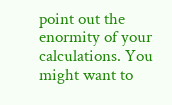point out the enormity of your calculations. You might want to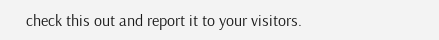check this out and report it to your visitors.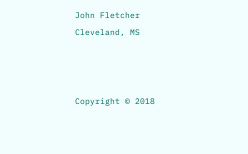John Fletcher
Cleveland, MS



Copyright © 2018